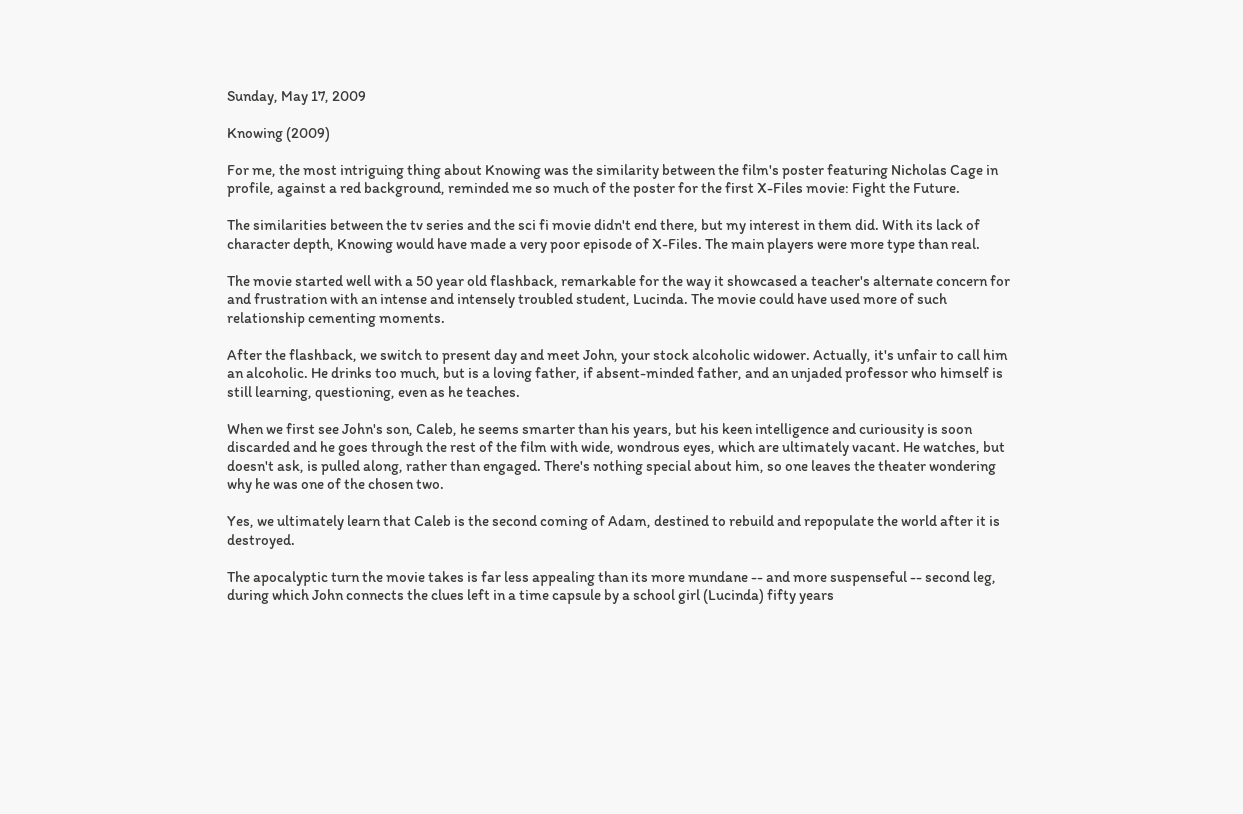Sunday, May 17, 2009

Knowing (2009)

For me, the most intriguing thing about Knowing was the similarity between the film's poster featuring Nicholas Cage in profile, against a red background, reminded me so much of the poster for the first X-Files movie: Fight the Future.

The similarities between the tv series and the sci fi movie didn't end there, but my interest in them did. With its lack of character depth, Knowing would have made a very poor episode of X-Files. The main players were more type than real.

The movie started well with a 50 year old flashback, remarkable for the way it showcased a teacher's alternate concern for and frustration with an intense and intensely troubled student, Lucinda. The movie could have used more of such relationship cementing moments.

After the flashback, we switch to present day and meet John, your stock alcoholic widower. Actually, it's unfair to call him an alcoholic. He drinks too much, but is a loving father, if absent-minded father, and an unjaded professor who himself is still learning, questioning, even as he teaches.

When we first see John's son, Caleb, he seems smarter than his years, but his keen intelligence and curiousity is soon discarded and he goes through the rest of the film with wide, wondrous eyes, which are ultimately vacant. He watches, but doesn't ask, is pulled along, rather than engaged. There's nothing special about him, so one leaves the theater wondering why he was one of the chosen two.

Yes, we ultimately learn that Caleb is the second coming of Adam, destined to rebuild and repopulate the world after it is destroyed.

The apocalyptic turn the movie takes is far less appealing than its more mundane -- and more suspenseful -- second leg, during which John connects the clues left in a time capsule by a school girl (Lucinda) fifty years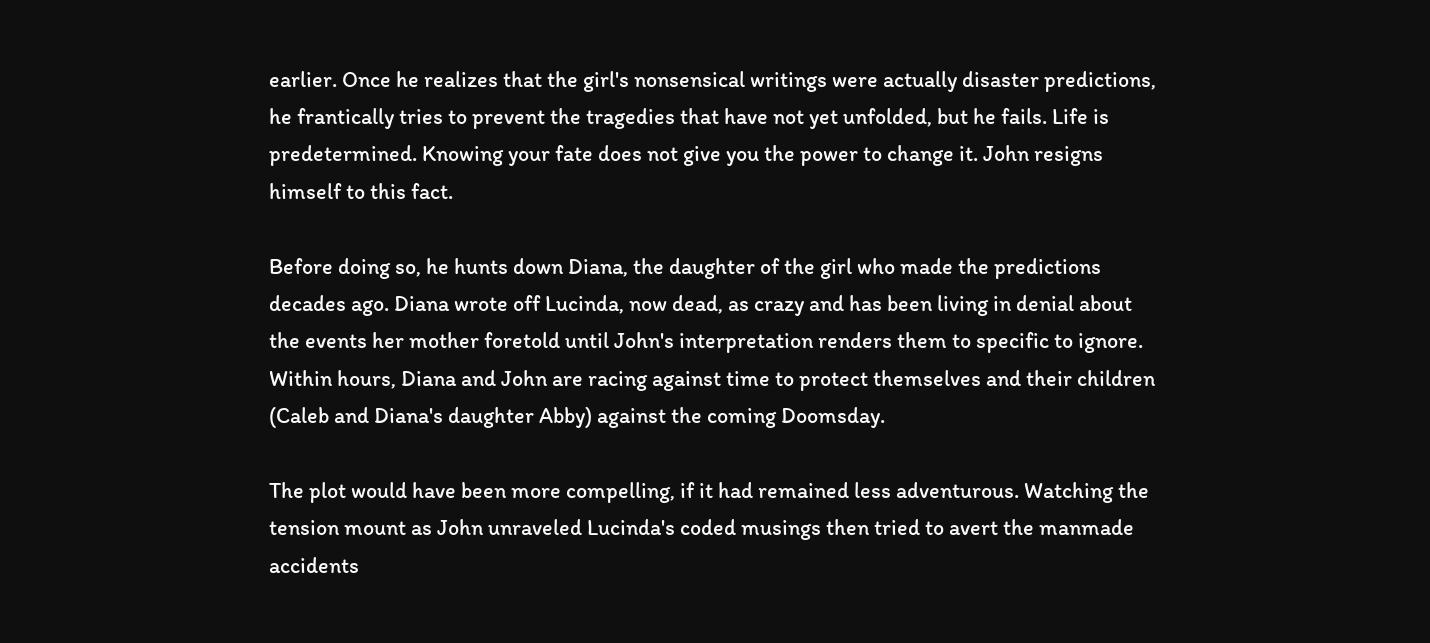earlier. Once he realizes that the girl's nonsensical writings were actually disaster predictions, he frantically tries to prevent the tragedies that have not yet unfolded, but he fails. Life is predetermined. Knowing your fate does not give you the power to change it. John resigns himself to this fact.

Before doing so, he hunts down Diana, the daughter of the girl who made the predictions decades ago. Diana wrote off Lucinda, now dead, as crazy and has been living in denial about the events her mother foretold until John's interpretation renders them to specific to ignore. Within hours, Diana and John are racing against time to protect themselves and their children (Caleb and Diana's daughter Abby) against the coming Doomsday.

The plot would have been more compelling, if it had remained less adventurous. Watching the tension mount as John unraveled Lucinda's coded musings then tried to avert the manmade accidents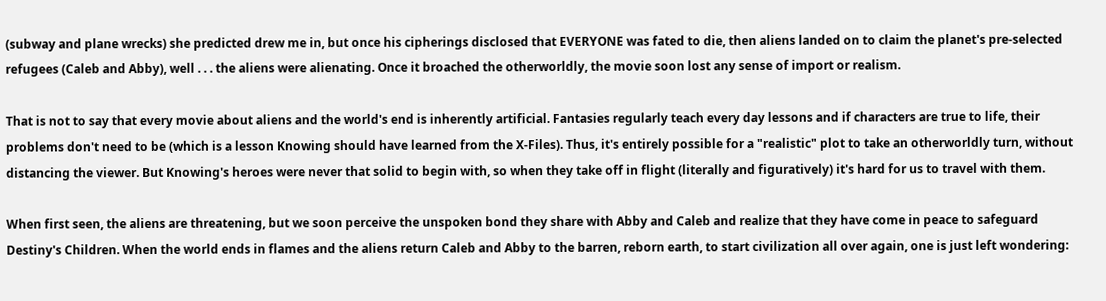(subway and plane wrecks) she predicted drew me in, but once his cipherings disclosed that EVERYONE was fated to die, then aliens landed on to claim the planet's pre-selected refugees (Caleb and Abby), well . . . the aliens were alienating. Once it broached the otherworldly, the movie soon lost any sense of import or realism.

That is not to say that every movie about aliens and the world's end is inherently artificial. Fantasies regularly teach every day lessons and if characters are true to life, their problems don't need to be (which is a lesson Knowing should have learned from the X-Files). Thus, it's entirely possible for a "realistic" plot to take an otherworldly turn, without distancing the viewer. But Knowing's heroes were never that solid to begin with, so when they take off in flight (literally and figuratively) it's hard for us to travel with them.

When first seen, the aliens are threatening, but we soon perceive the unspoken bond they share with Abby and Caleb and realize that they have come in peace to safeguard Destiny's Children. When the world ends in flames and the aliens return Caleb and Abby to the barren, reborn earth, to start civilization all over again, one is just left wondering: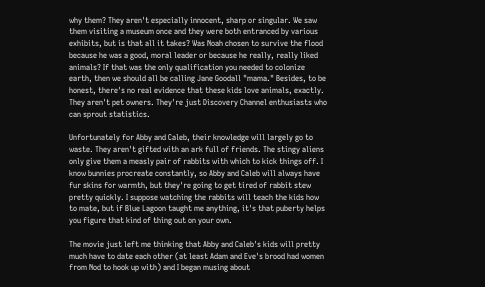why them? They aren't especially innocent, sharp or singular. We saw them visiting a museum once and they were both entranced by various exhibits, but is that all it takes? Was Noah chosen to survive the flood because he was a good, moral leader or because he really, really liked animals? If that was the only qualification you needed to colonize earth, then we should all be calling Jane Goodall "mama." Besides, to be honest, there's no real evidence that these kids love animals, exactly. They aren't pet owners. They're just Discovery Channel enthusiasts who can sprout statistics.

Unfortunately for Abby and Caleb, their knowledge will largely go to waste. They aren't gifted with an ark full of friends. The stingy aliens only give them a measly pair of rabbits with which to kick things off. I know bunnies procreate constantly, so Abby and Caleb will always have fur skins for warmth, but they're going to get tired of rabbit stew pretty quickly. I suppose watching the rabbits will teach the kids how to mate, but if Blue Lagoon taught me anything, it's that puberty helps you figure that kind of thing out on your own.

The movie just left me thinking that Abby and Caleb's kids will pretty much have to date each other (at least Adam and Eve's brood had women from Nod to hook up with) and I began musing about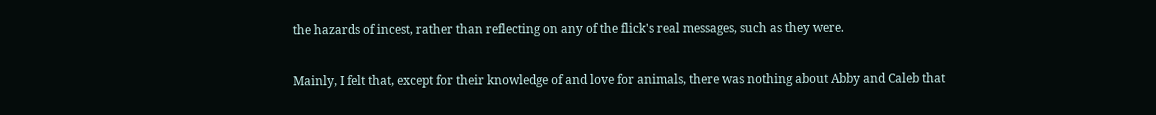the hazards of incest, rather than reflecting on any of the flick's real messages, such as they were.

Mainly, I felt that, except for their knowledge of and love for animals, there was nothing about Abby and Caleb that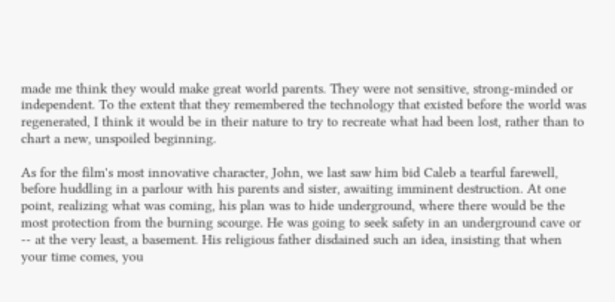made me think they would make great world parents. They were not sensitive, strong-minded or independent. To the extent that they remembered the technology that existed before the world was regenerated, I think it would be in their nature to try to recreate what had been lost, rather than to chart a new, unspoiled beginning.

As for the film's most innovative character, John, we last saw him bid Caleb a tearful farewell, before huddling in a parlour with his parents and sister, awaiting imminent destruction. At one point, realizing what was coming, his plan was to hide underground, where there would be the most protection from the burning scourge. He was going to seek safety in an underground cave or -- at the very least, a basement. His religious father disdained such an idea, insisting that when your time comes, you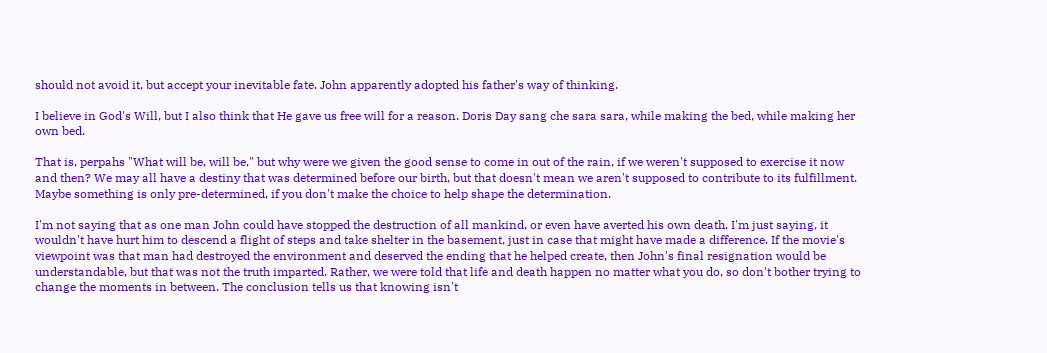should not avoid it, but accept your inevitable fate. John apparently adopted his father's way of thinking.

I believe in God's Will, but I also think that He gave us free will for a reason. Doris Day sang che sara sara, while making the bed, while making her own bed.

That is, perpahs "What will be, will be," but why were we given the good sense to come in out of the rain, if we weren't supposed to exercise it now and then? We may all have a destiny that was determined before our birth, but that doesn't mean we aren't supposed to contribute to its fulfillment. Maybe something is only pre-determined, if you don't make the choice to help shape the determination.

I'm not saying that as one man John could have stopped the destruction of all mankind, or even have averted his own death. I'm just saying, it wouldn't have hurt him to descend a flight of steps and take shelter in the basement, just in case that might have made a difference. If the movie's viewpoint was that man had destroyed the environment and deserved the ending that he helped create, then John's final resignation would be understandable, but that was not the truth imparted. Rather, we were told that life and death happen no matter what you do, so don't bother trying to change the moments in between. The conclusion tells us that knowing isn't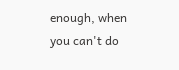enough, when you can't do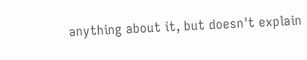anything about it, but doesn't explain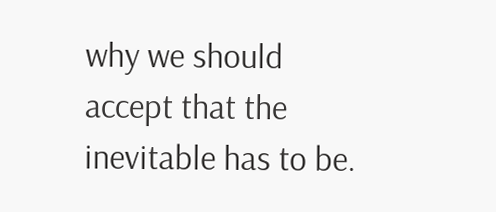why we should accept that the inevitable has to be.